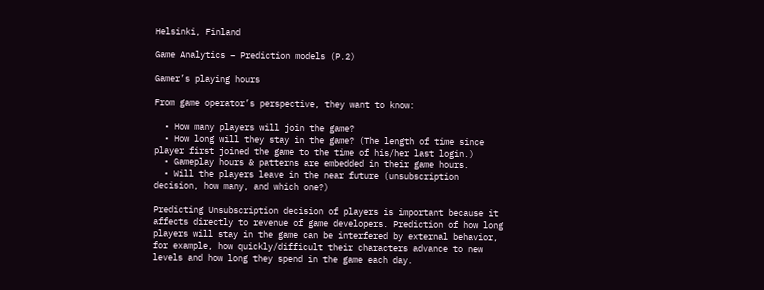Helsinki, Finland

Game Analytics – Prediction models (P.2)

Gamer’s playing hours

From game operator’s perspective, they want to know:

  • How many players will join the game?
  • How long will they stay in the game? (The length of time since player first joined the game to the time of his/her last login.)
  • Gameplay hours & patterns are embedded in their game hours.
  • Will the players leave in the near future (unsubscription decision, how many, and which one?)

Predicting Unsubscription decision of players is important because it affects directly to revenue of game developers. Prediction of how long players will stay in the game can be interfered by external behavior, for example, how quickly/difficult their characters advance to new levels and how long they spend in the game each day.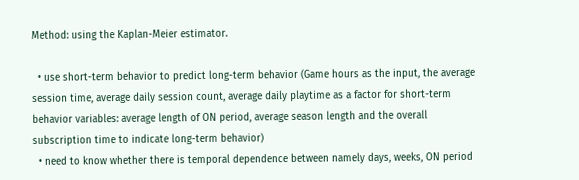Method: using the Kaplan-Meier estimator.

  • use short-term behavior to predict long-term behavior (Game hours as the input, the average session time, average daily session count, average daily playtime as a factor for short-term behavior variables: average length of ON period, average season length and the overall subscription time to indicate long-term behavior)
  • need to know whether there is temporal dependence between namely days, weeks, ON period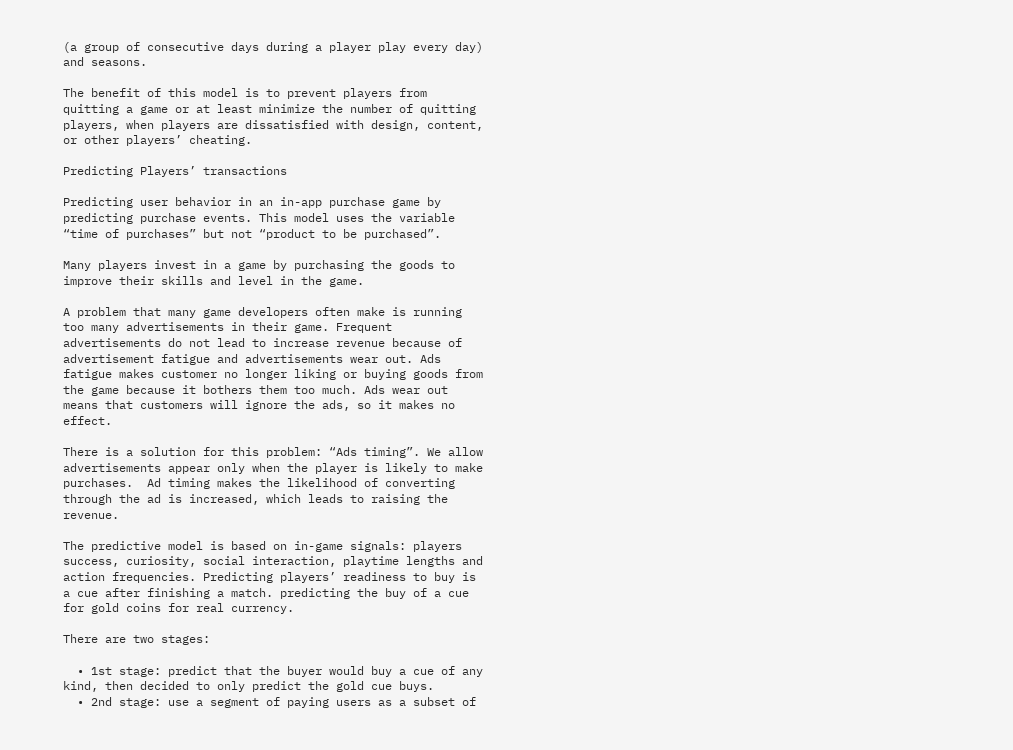(a group of consecutive days during a player play every day) and seasons.

The benefit of this model is to prevent players from quitting a game or at least minimize the number of quitting players, when players are dissatisfied with design, content, or other players’ cheating.

Predicting Players’ transactions

Predicting user behavior in an in-app purchase game by predicting purchase events. This model uses the variable “time of purchases” but not “product to be purchased”.

Many players invest in a game by purchasing the goods to improve their skills and level in the game.

A problem that many game developers often make is running too many advertisements in their game. Frequent advertisements do not lead to increase revenue because of advertisement fatigue and advertisements wear out. Ads fatigue makes customer no longer liking or buying goods from the game because it bothers them too much. Ads wear out means that customers will ignore the ads, so it makes no effect.

There is a solution for this problem: “Ads timing”. We allow advertisements appear only when the player is likely to make purchases.  Ad timing makes the likelihood of converting through the ad is increased, which leads to raising the revenue.

The predictive model is based on in-game signals: players success, curiosity, social interaction, playtime lengths and action frequencies. Predicting players’ readiness to buy is a cue after finishing a match. predicting the buy of a cue for gold coins for real currency.

There are two stages:

  • 1st stage: predict that the buyer would buy a cue of any kind, then decided to only predict the gold cue buys.
  • 2nd stage: use a segment of paying users as a subset of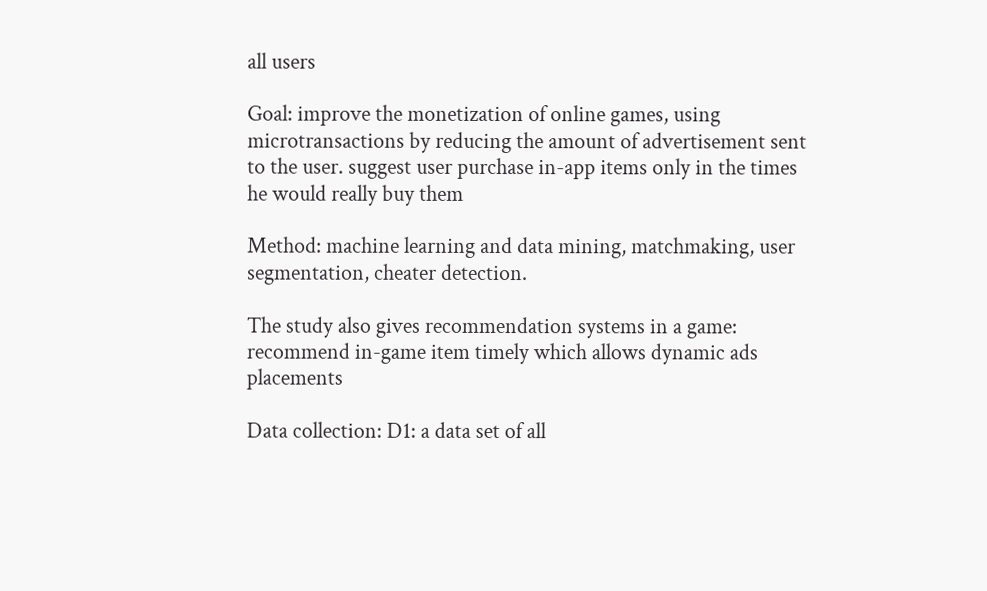all users

Goal: improve the monetization of online games, using microtransactions by reducing the amount of advertisement sent to the user. suggest user purchase in-app items only in the times he would really buy them

Method: machine learning and data mining, matchmaking, user segmentation, cheater detection.

The study also gives recommendation systems in a game: recommend in-game item timely which allows dynamic ads placements

Data collection: D1: a data set of all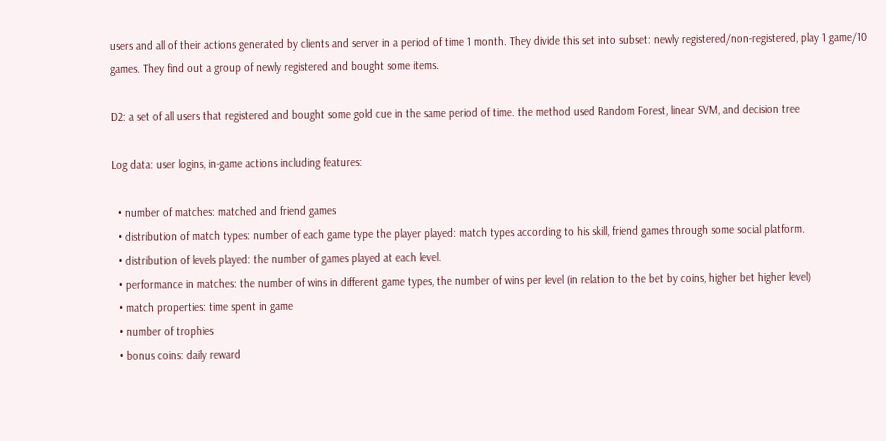users and all of their actions generated by clients and server in a period of time 1 month. They divide this set into subset: newly registered/non-registered, play 1 game/10 games. They find out a group of newly registered and bought some items.

D2: a set of all users that registered and bought some gold cue in the same period of time. the method used Random Forest, linear SVM, and decision tree

Log data: user logins, in-game actions including features:

  • number of matches: matched and friend games
  • distribution of match types: number of each game type the player played: match types according to his skill, friend games through some social platform.
  • distribution of levels played: the number of games played at each level.
  • performance in matches: the number of wins in different game types, the number of wins per level (in relation to the bet by coins, higher bet higher level)
  • match properties: time spent in game
  • number of trophies
  • bonus coins: daily reward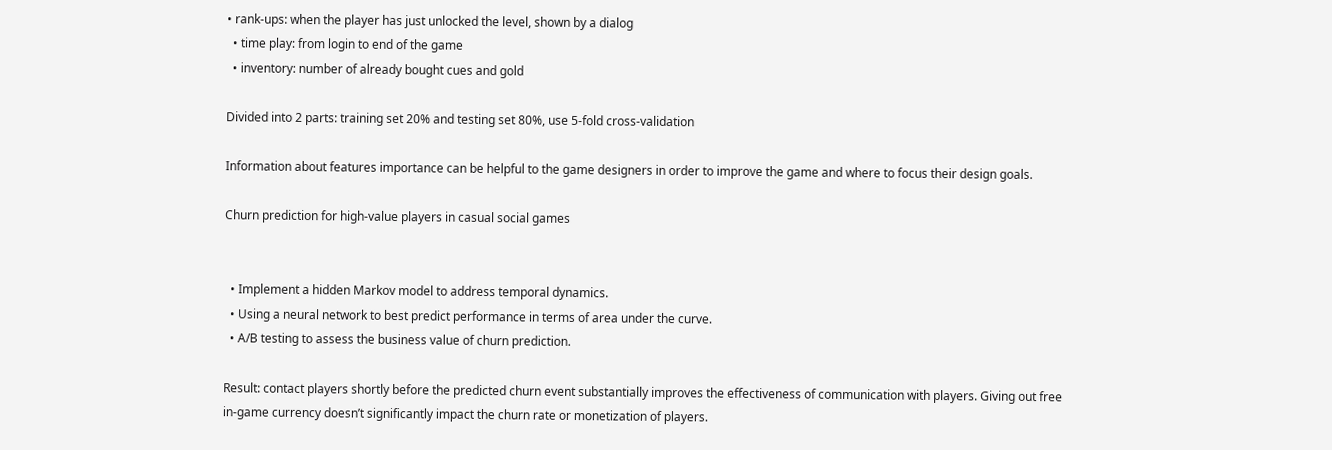• rank-ups: when the player has just unlocked the level, shown by a dialog
  • time play: from login to end of the game
  • inventory: number of already bought cues and gold

Divided into 2 parts: training set 20% and testing set 80%, use 5-fold cross-validation

Information about features importance can be helpful to the game designers in order to improve the game and where to focus their design goals.

Churn prediction for high-value players in casual social games


  • Implement a hidden Markov model to address temporal dynamics.
  • Using a neural network to best predict performance in terms of area under the curve.
  • A/B testing to assess the business value of churn prediction.

Result: contact players shortly before the predicted churn event substantially improves the effectiveness of communication with players. Giving out free in-game currency doesn’t significantly impact the churn rate or monetization of players.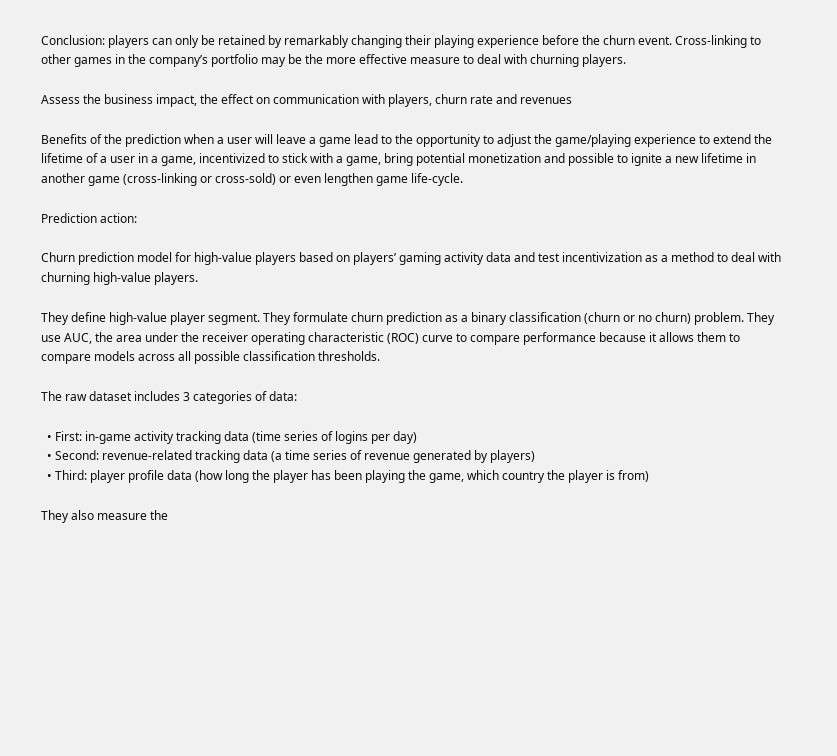Conclusion: players can only be retained by remarkably changing their playing experience before the churn event. Cross-linking to other games in the company’s portfolio may be the more effective measure to deal with churning players.

Assess the business impact, the effect on communication with players, churn rate and revenues

Benefits of the prediction when a user will leave a game lead to the opportunity to adjust the game/playing experience to extend the lifetime of a user in a game, incentivized to stick with a game, bring potential monetization and possible to ignite a new lifetime in another game (cross-linking or cross-sold) or even lengthen game life-cycle.

Prediction action:

Churn prediction model for high-value players based on players’ gaming activity data and test incentivization as a method to deal with churning high-value players.

They define high-value player segment. They formulate churn prediction as a binary classification (churn or no churn) problem. They use AUC, the area under the receiver operating characteristic (ROC) curve to compare performance because it allows them to compare models across all possible classification thresholds.

The raw dataset includes 3 categories of data:

  • First: in-game activity tracking data (time series of logins per day)
  • Second: revenue-related tracking data (a time series of revenue generated by players)
  • Third: player profile data (how long the player has been playing the game, which country the player is from)

They also measure the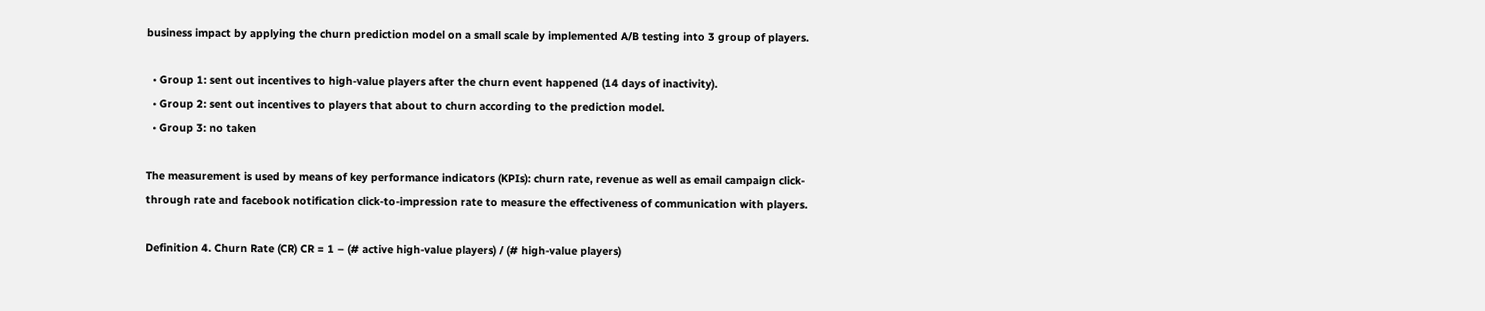business impact by applying the churn prediction model on a small scale by implemented A/B testing into 3 group of players.

  • Group 1: sent out incentives to high-value players after the churn event happened (14 days of inactivity).
  • Group 2: sent out incentives to players that about to churn according to the prediction model.
  • Group 3: no taken

The measurement is used by means of key performance indicators (KPIs): churn rate, revenue as well as email campaign click-through rate and facebook notification click-to-impression rate to measure the effectiveness of communication with players.

Definition 4. Churn Rate (CR) CR = 1 – (# active high-value players) / (# high-value players)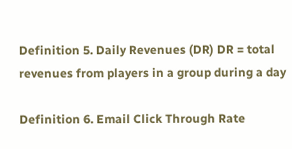Definition 5. Daily Revenues (DR) DR = total revenues from players in a group during a day

Definition 6. Email Click Through Rate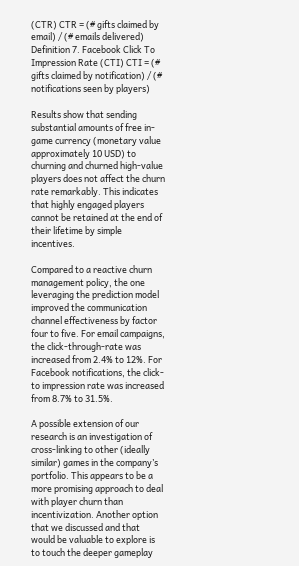(CTR) CTR = (# gifts claimed by email) / (# emails delivered) Definition 7. Facebook Click To Impression Rate (CTI) CTI = (# gifts claimed by notification) / (# notifications seen by players)

Results show that sending substantial amounts of free in-game currency (monetary value approximately 10 USD) to churning and churned high-value players does not affect the churn rate remarkably. This indicates that highly engaged players cannot be retained at the end of their lifetime by simple incentives.

Compared to a reactive churn management policy, the one leveraging the prediction model improved the communication channel effectiveness by factor four to five. For email campaigns, the click-through-rate was increased from 2.4% to 12%. For Facebook notifications, the click-to impression rate was increased from 8.7% to 31.5%.

A possible extension of our research is an investigation of cross-linking to other (ideally similar) games in the company’s portfolio. This appears to be a more promising approach to deal with player churn than incentivization. Another option that we discussed and that would be valuable to explore is to touch the deeper gameplay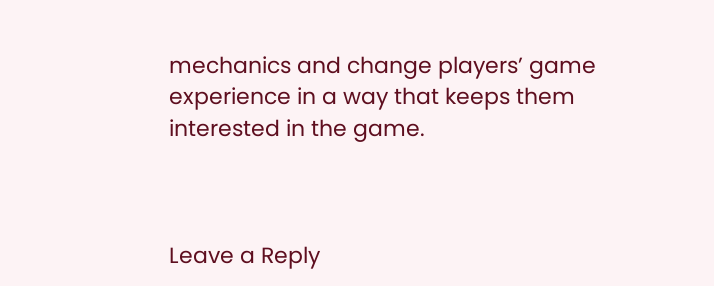mechanics and change players’ game experience in a way that keeps them interested in the game.



Leave a Reply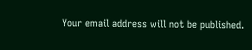Your email address will not be published.